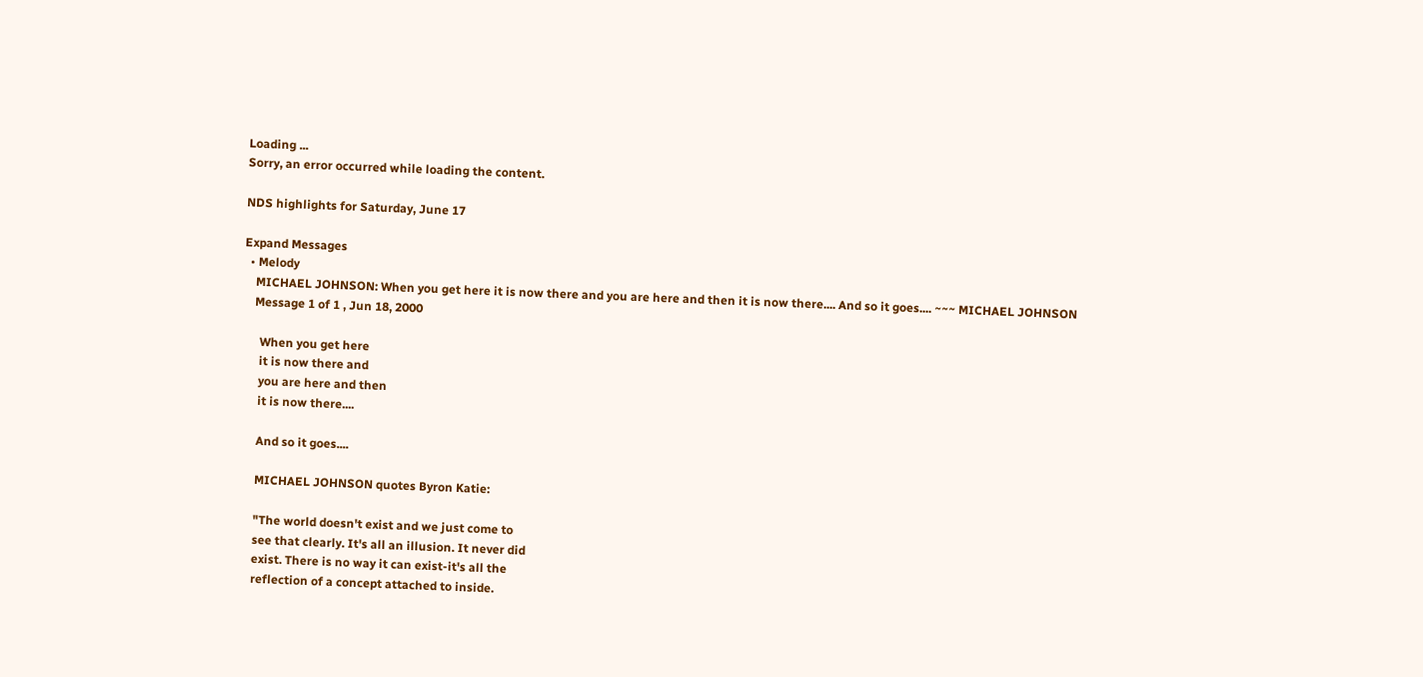Loading ...
Sorry, an error occurred while loading the content.

NDS highlights for Saturday, June 17

Expand Messages
  • Melody
    MICHAEL JOHNSON: When you get here it is now there and you are here and then it is now there.... And so it goes.... ~~~ MICHAEL JOHNSON
    Message 1 of 1 , Jun 18, 2000

      When you get here
      it is now there and
      you are here and then
      it is now there....

      And so it goes....

      MICHAEL JOHNSON quotes Byron Katie:

      "The world doesn't exist and we just come to
      see that clearly. It's all an illusion. It never did
      exist. There is no way it can exist-it's all the
      reflection of a concept attached to inside.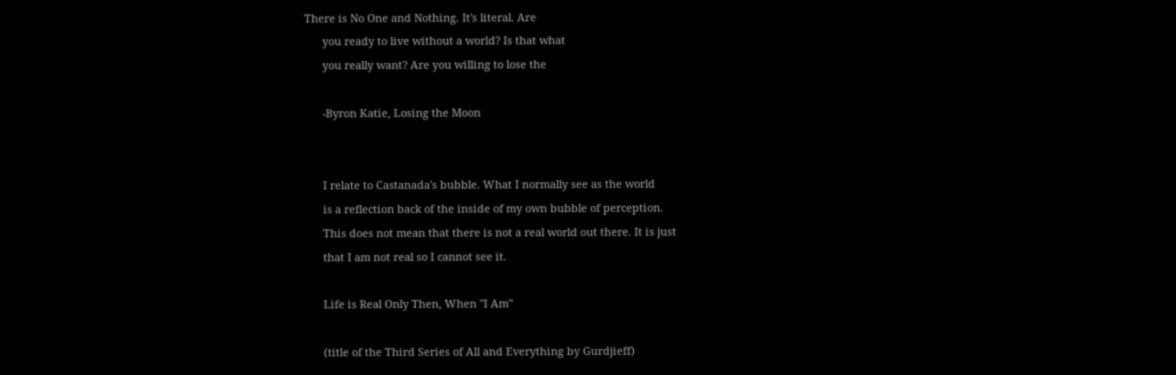There is No One and Nothing. It's literal. Are
      you ready to live without a world? Is that what
      you really want? Are you willing to lose the

      -Byron Katie, Losing the Moon


      I relate to Castanada's bubble. What I normally see as the world
      is a reflection back of the inside of my own bubble of perception.
      This does not mean that there is not a real world out there. It is just
      that I am not real so I cannot see it.

      Life is Real Only Then, When "I Am"

      (title of the Third Series of All and Everything by Gurdjieff)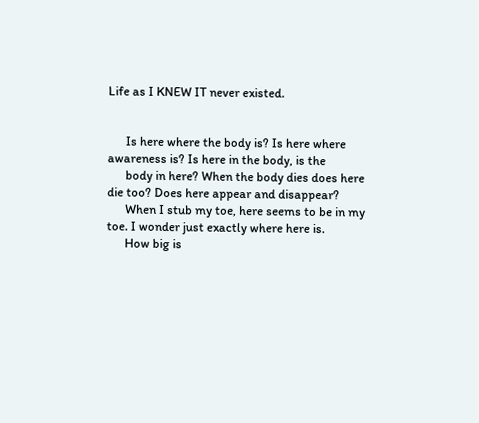Life as I KNEW IT never existed.


      Is here where the body is? Is here where awareness is? Is here in the body, is the
      body in here? When the body dies does here die too? Does here appear and disappear?
      When I stub my toe, here seems to be in my toe. I wonder just exactly where here is.
      How big is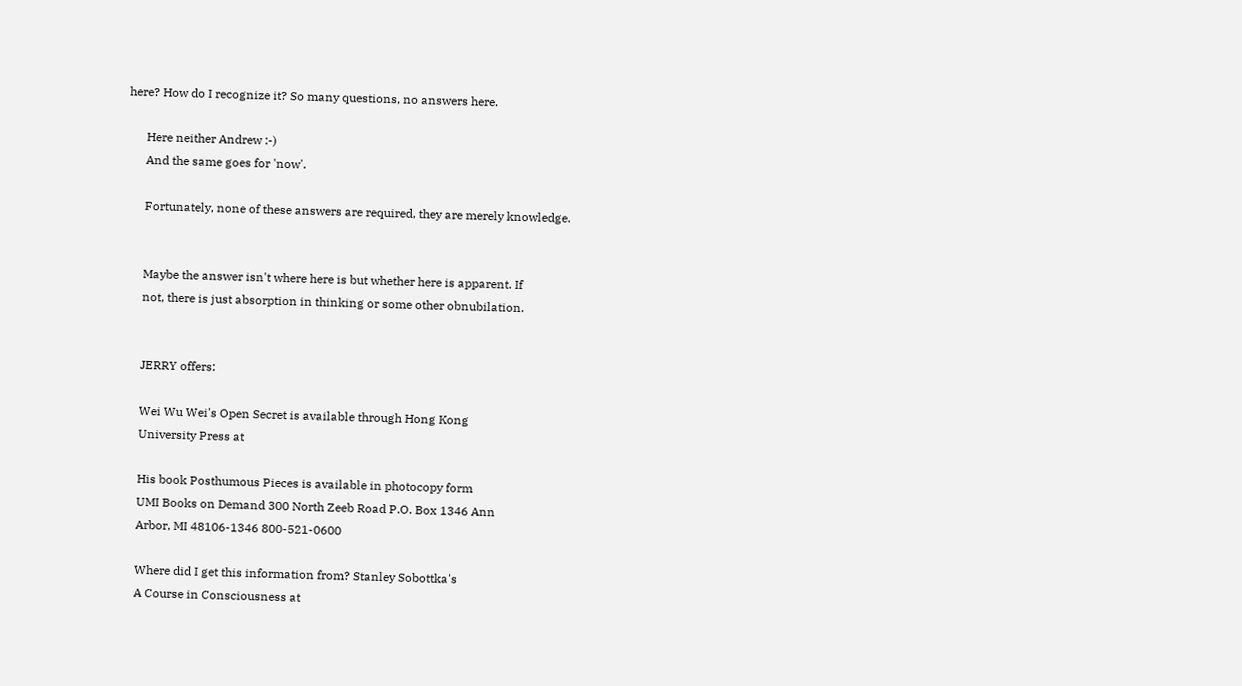here? How do I recognize it? So many questions, no answers here.

      Here neither Andrew :-)
      And the same goes for 'now'.

      Fortunately, none of these answers are required, they are merely knowledge.


      Maybe the answer isn't where here is but whether here is apparent. If
      not, there is just absorption in thinking or some other obnubilation.


      JERRY offers:

      Wei Wu Wei's Open Secret is available through Hong Kong
      University Press at

      His book Posthumous Pieces is available in photocopy form
      UMI Books on Demand 300 North Zeeb Road P.O. Box 1346 Ann
      Arbor, MI 48106-1346 800-521-0600

      Where did I get this information from? Stanley Sobottka's
      A Course in Consciousness at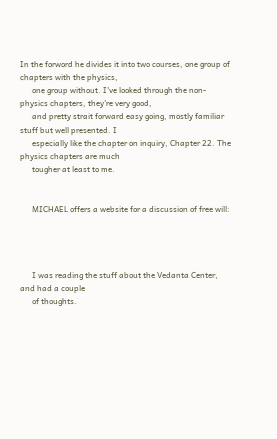In the forword he divides it into two courses, one group of chapters with the physics,
      one group without. I've looked through the non-physics chapters, they're very good,
      and pretty strait forward easy going, mostly familiar stuff but well presented. I
      especially like the chapter on inquiry, Chapter 22. The physics chapters are much
      tougher at least to me.


      MICHAEL offers a website for a discussion of free will:




      I was reading the stuff about the Vedanta Center, and had a couple
      of thoughts.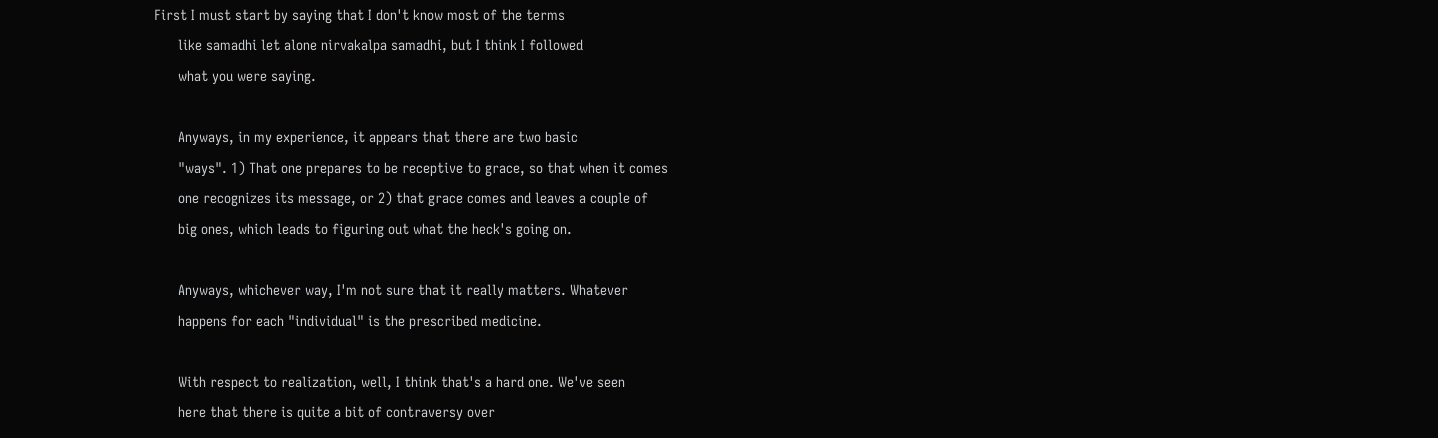First I must start by saying that I don't know most of the terms
      like samadhi let alone nirvakalpa samadhi, but I think I followed
      what you were saying.

      Anyways, in my experience, it appears that there are two basic
      "ways". 1) That one prepares to be receptive to grace, so that when it comes
      one recognizes its message, or 2) that grace comes and leaves a couple of
      big ones, which leads to figuring out what the heck's going on.

      Anyways, whichever way, I'm not sure that it really matters. Whatever
      happens for each "individual" is the prescribed medicine.

      With respect to realization, well, I think that's a hard one. We've seen
      here that there is quite a bit of contraversy over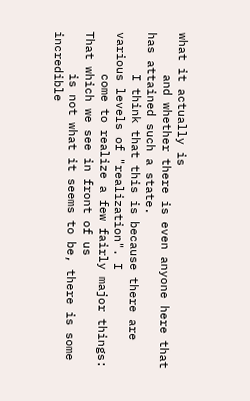what it actually is
      and whether there is even anyone here that has attained such a state.
      I think that this is because there are various levels of "realization". I
      come to realize a few fairly major things: That which we see in front of us
      is not what it seems to be, there is some incredible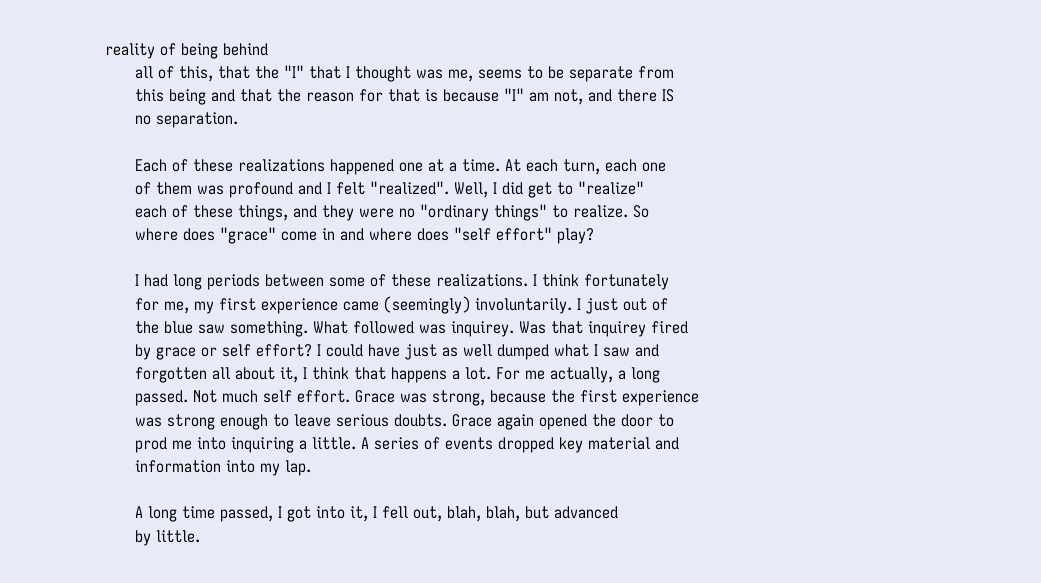reality of being behind
      all of this, that the "I" that I thought was me, seems to be separate from
      this being and that the reason for that is because "I" am not, and there IS
      no separation.

      Each of these realizations happened one at a time. At each turn, each one
      of them was profound and I felt "realized". Well, I did get to "realize"
      each of these things, and they were no "ordinary things" to realize. So
      where does "grace" come in and where does "self effort" play?

      I had long periods between some of these realizations. I think fortunately
      for me, my first experience came (seemingly) involuntarily. I just out of
      the blue saw something. What followed was inquirey. Was that inquirey fired
      by grace or self effort? I could have just as well dumped what I saw and
      forgotten all about it, I think that happens a lot. For me actually, a long
      passed. Not much self effort. Grace was strong, because the first experience
      was strong enough to leave serious doubts. Grace again opened the door to
      prod me into inquiring a little. A series of events dropped key material and
      information into my lap.

      A long time passed, I got into it, I fell out, blah, blah, but advanced
      by little.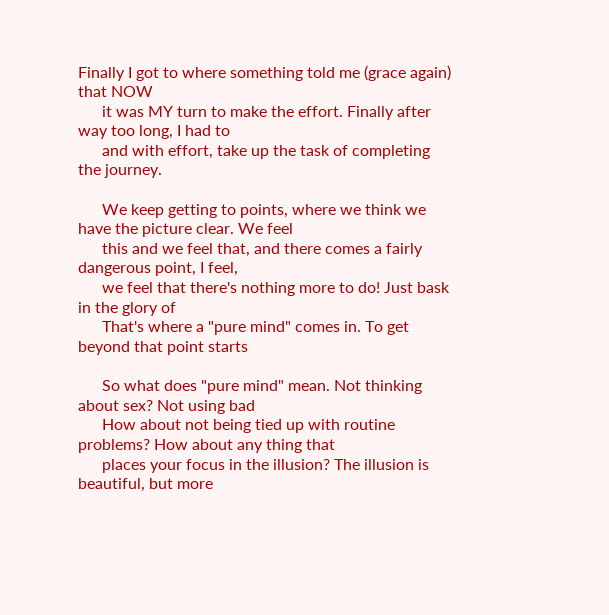Finally I got to where something told me (grace again) that NOW
      it was MY turn to make the effort. Finally after way too long, I had to
      and with effort, take up the task of completing the journey.

      We keep getting to points, where we think we have the picture clear. We feel
      this and we feel that, and there comes a fairly dangerous point, I feel,
      we feel that there's nothing more to do! Just bask in the glory of
      That's where a "pure mind" comes in. To get beyond that point starts

      So what does "pure mind" mean. Not thinking about sex? Not using bad
      How about not being tied up with routine problems? How about any thing that
      places your focus in the illusion? The illusion is beautiful, but more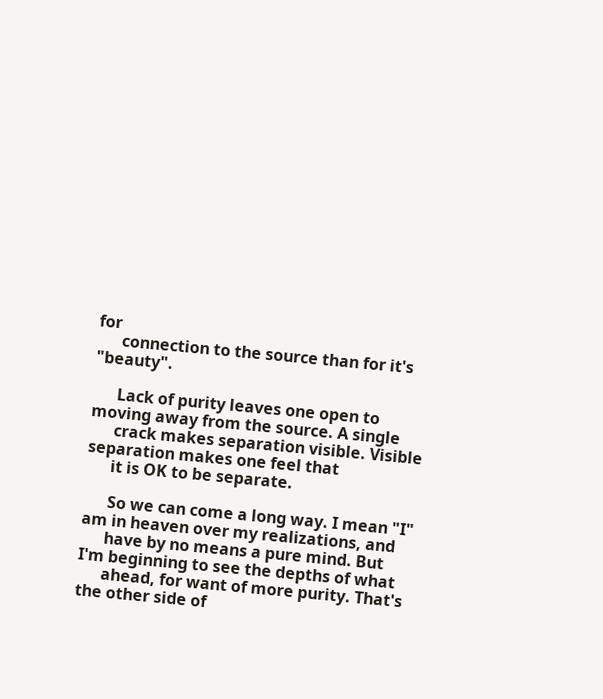for
      connection to the source than for it's "beauty".

      Lack of purity leaves one open to moving away from the source. A single
      crack makes separation visible. Visible separation makes one feel that
      it is OK to be separate.

      So we can come a long way. I mean "I" am in heaven over my realizations, and
      have by no means a pure mind. But I'm beginning to see the depths of what
      ahead, for want of more purity. That's the other side of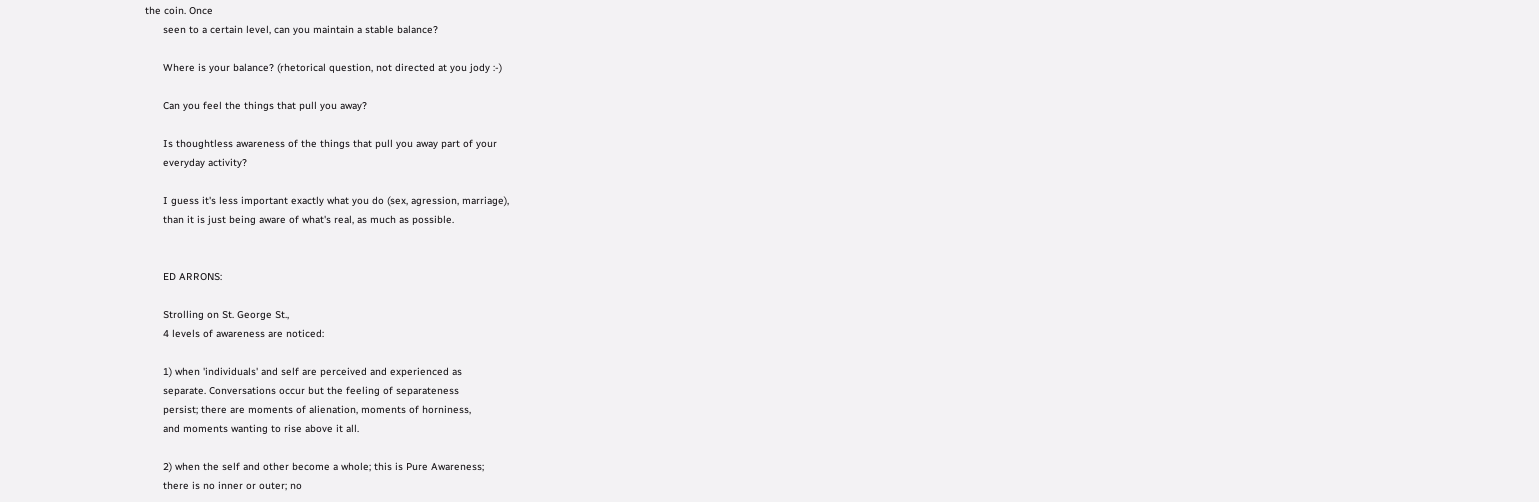the coin. Once
      seen to a certain level, can you maintain a stable balance?

      Where is your balance? (rhetorical question, not directed at you jody :-)

      Can you feel the things that pull you away?

      Is thoughtless awareness of the things that pull you away part of your
      everyday activity?

      I guess it's less important exactly what you do (sex, agression, marriage),
      than it is just being aware of what's real, as much as possible.


      ED ARRONS:

      Strolling on St. George St.,
      4 levels of awareness are noticed:

      1) when 'individuals' and self are perceived and experienced as
      separate. Conversations occur but the feeling of separateness
      persist; there are moments of alienation, moments of horniness,
      and moments wanting to rise above it all.

      2) when the self and other become a whole; this is Pure Awareness;
      there is no inner or outer; no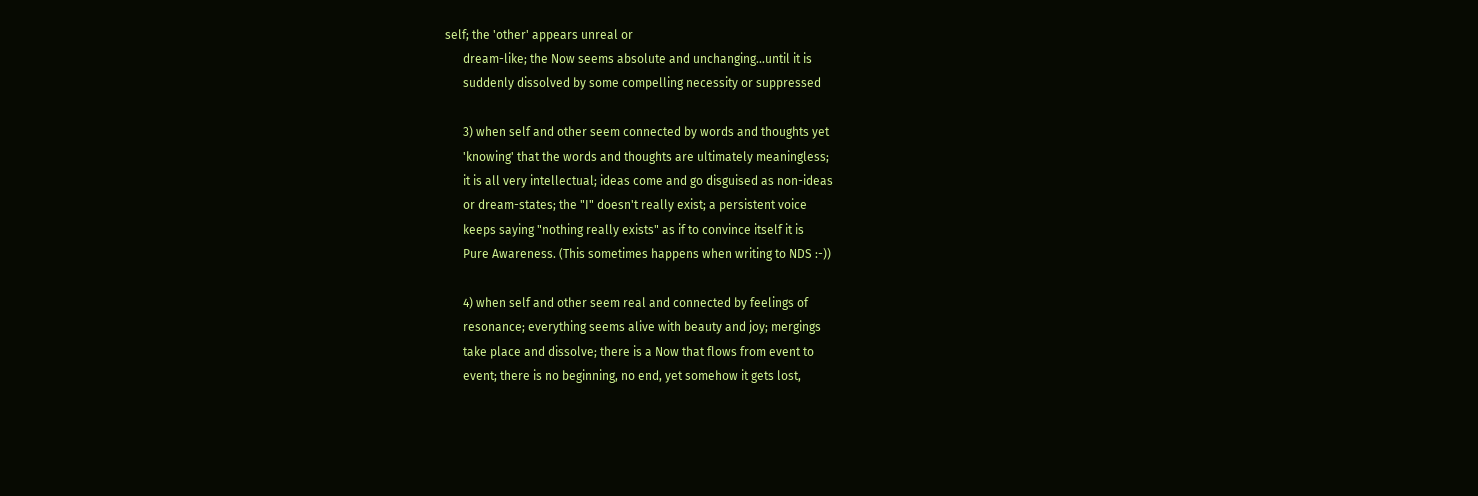self; the 'other' appears unreal or
      dream-like; the Now seems absolute and unchanging...until it is
      suddenly dissolved by some compelling necessity or suppressed

      3) when self and other seem connected by words and thoughts yet
      'knowing' that the words and thoughts are ultimately meaningless;
      it is all very intellectual; ideas come and go disguised as non-ideas
      or dream-states; the "I" doesn't really exist; a persistent voice
      keeps saying "nothing really exists" as if to convince itself it is
      Pure Awareness. (This sometimes happens when writing to NDS :-))

      4) when self and other seem real and connected by feelings of
      resonance; everything seems alive with beauty and joy; mergings
      take place and dissolve; there is a Now that flows from event to
      event; there is no beginning, no end, yet somehow it gets lost,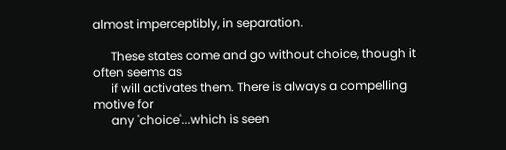almost imperceptibly, in separation.

      These states come and go without choice, though it often seems as
      if will activates them. There is always a compelling motive for
      any 'choice'...which is seen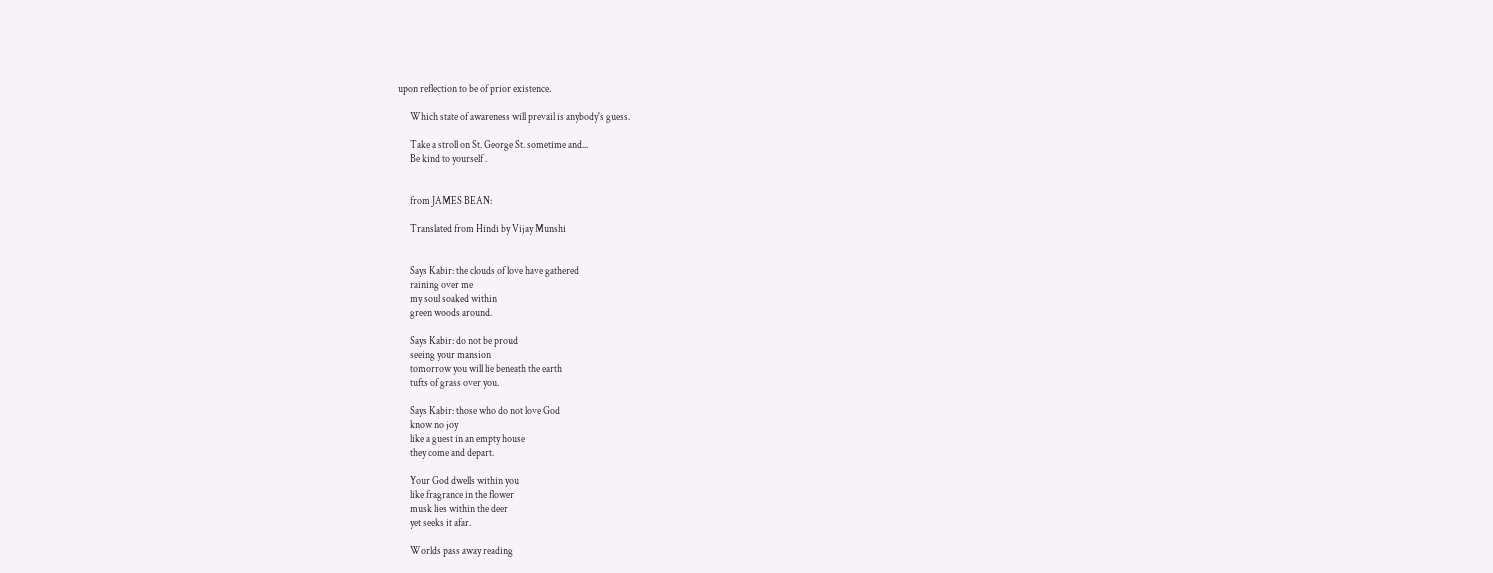upon reflection to be of prior existence.

      Which state of awareness will prevail is anybody's guess.

      Take a stroll on St. George St. sometime and...
      Be kind to yourself .


      from JAMES BEAN:

      Translated from Hindi by Vijay Munshi


      Says Kabir: the clouds of love have gathered
      raining over me
      my soul soaked within
      green woods around.

      Says Kabir: do not be proud
      seeing your mansion
      tomorrow you will lie beneath the earth
      tufts of grass over you.

      Says Kabir: those who do not love God
      know no joy
      like a guest in an empty house
      they come and depart.

      Your God dwells within you
      like fragrance in the flower
      musk lies within the deer
      yet seeks it afar.

      Worlds pass away reading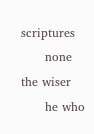scriptures
      none the wiser
      he who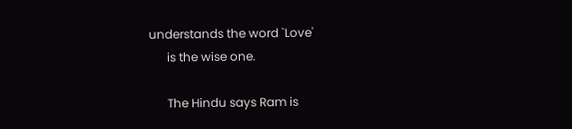understands the word `Love'
      is the wise one.

      The Hindu says Ram is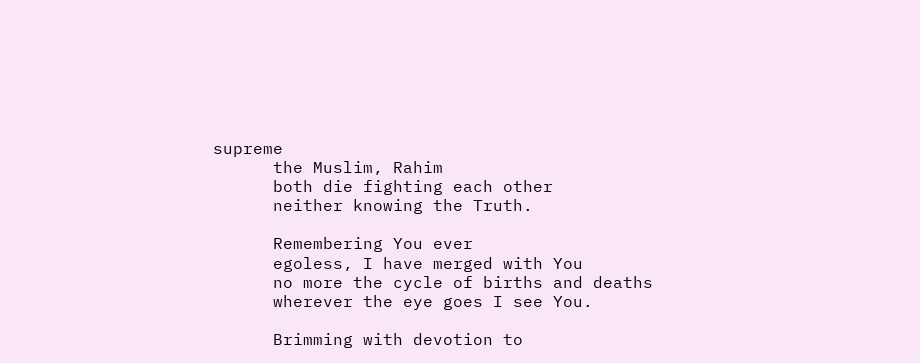supreme
      the Muslim, Rahim
      both die fighting each other
      neither knowing the Truth.

      Remembering You ever
      egoless, I have merged with You
      no more the cycle of births and deaths
      wherever the eye goes I see You.

      Brimming with devotion to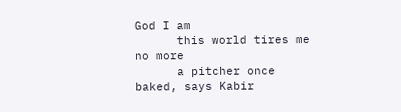God I am
      this world tires me no more
      a pitcher once baked, says Kabir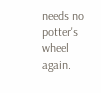needs no potter's wheel again.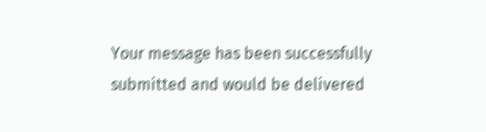Your message has been successfully submitted and would be delivered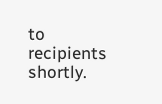to recipients shortly.